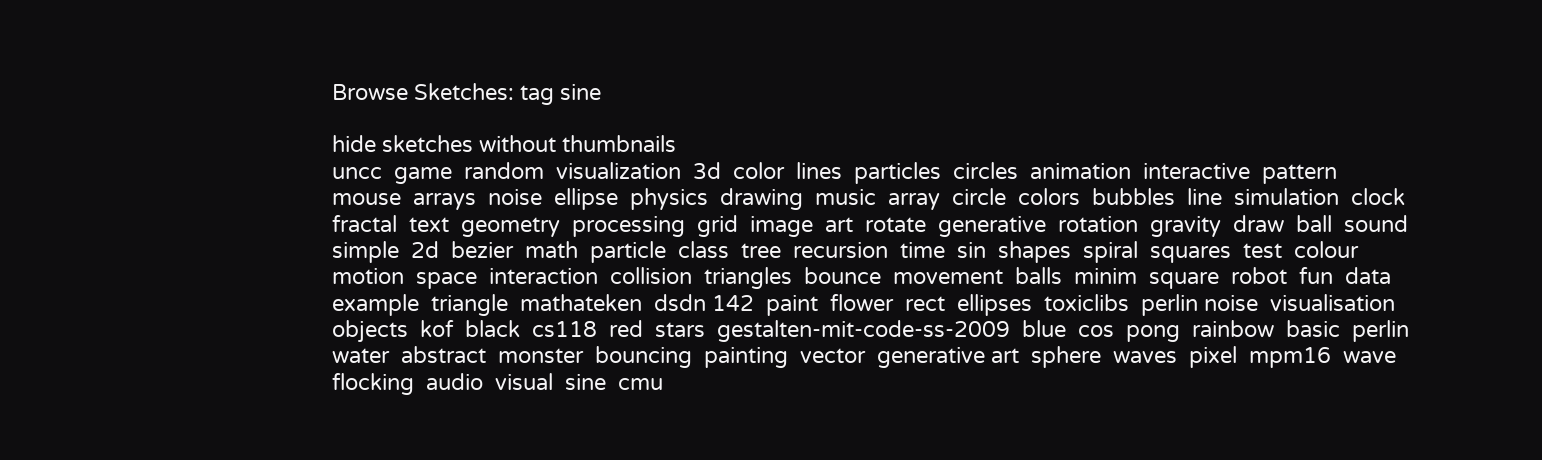Browse Sketches: tag sine

hide sketches without thumbnails
uncc  game  random  visualization  3d  color  lines  particles  circles  animation  interactive  pattern  mouse  arrays  noise  ellipse  physics  drawing  music  array  circle  colors  bubbles  line  simulation  clock  fractal  text  geometry  processing  grid  image  art  rotate  generative  rotation  gravity  draw  ball  sound  simple  2d  bezier  math  particle  class  tree  recursion  time  sin  shapes  spiral  squares  test  colour  motion  space  interaction  collision  triangles  bounce  movement  balls  minim  square  robot  fun  data  example  triangle  mathateken  dsdn 142  paint  flower  rect  ellipses  toxiclibs  perlin noise  visualisation  objects  kof  black  cs118  red  stars  gestalten-mit-code-ss-2009  blue  cos  pong  rainbow  basic  perlin  water  abstract  monster  bouncing  painting  vector  generative art  sphere  waves  pixel  mpm16  wave  flocking  audio  visual  sine  cmu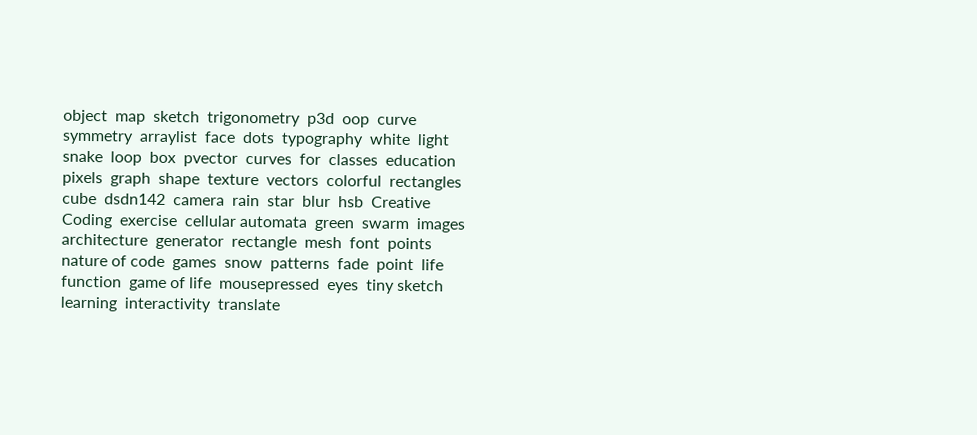object  map  sketch  trigonometry  p3d  oop  curve  symmetry  arraylist  face  dots  typography  white  light  snake  loop  box  pvector  curves  for  classes  education  pixels  graph  shape  texture  vectors  colorful  rectangles  cube  dsdn142  camera  rain  star  blur  hsb  Creative Coding  exercise  cellular automata  green  swarm  images  architecture  generator  rectangle  mesh  font  points  nature of code  games  snow  patterns  fade  point  life  function  game of life  mousepressed  eyes  tiny sketch  learning  interactivity  translate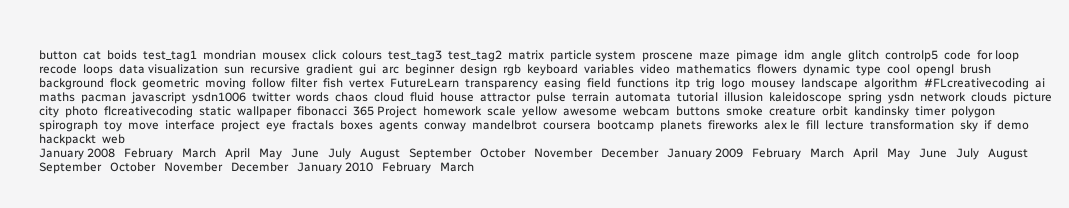button  cat  boids  test_tag1  mondrian  mousex  click  colours  test_tag3  test_tag2  matrix  particle system  proscene  maze  pimage  idm  angle  glitch  controlp5  code  for loop  recode  loops  data visualization  sun  recursive  gradient  gui  arc  beginner  design  rgb  keyboard  variables  video  mathematics  flowers  dynamic  type  cool  opengl  brush  background  flock  geometric  moving  follow  filter  fish  vertex  FutureLearn  transparency  easing  field  functions  itp  trig  logo  mousey  landscape  algorithm  #FLcreativecoding  ai  maths  pacman  javascript  ysdn1006  twitter  words  chaos  cloud  fluid  house  attractor  pulse  terrain  automata  tutorial  illusion  kaleidoscope  spring  ysdn  network  clouds  picture  city  photo  flcreativecoding  static  wallpaper  fibonacci  365 Project  homework  scale  yellow  awesome  webcam  buttons  smoke  creature  orbit  kandinsky  timer  polygon  spirograph  toy  move  interface  project  eye  fractals  boxes  agents  conway  mandelbrot  coursera  bootcamp  planets  fireworks  alex le  fill  lecture  transformation  sky  if  demo  hackpackt  web
January 2008   February   March   April   May   June   July   August   September   October   November   December   January 2009   February   March   April   May   June   July   August   September   October   November   December   January 2010   February   March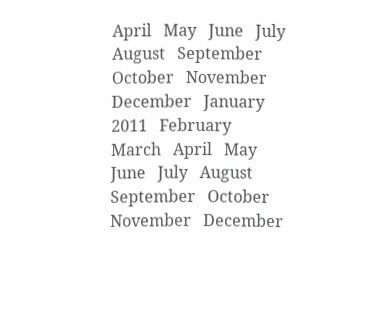April   May   June   July   August   September   October   November   December   January 2011   February   March   April   May   June   July   August   September   October   November   December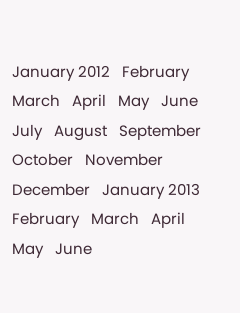January 2012   February   March   April   May   June   July   August   September   October   November   December   January 2013   February   March   April   May   June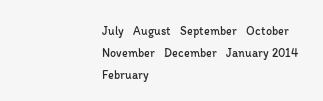July   August   September   October   November   December   January 2014   February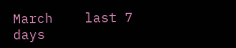March    last 7 days